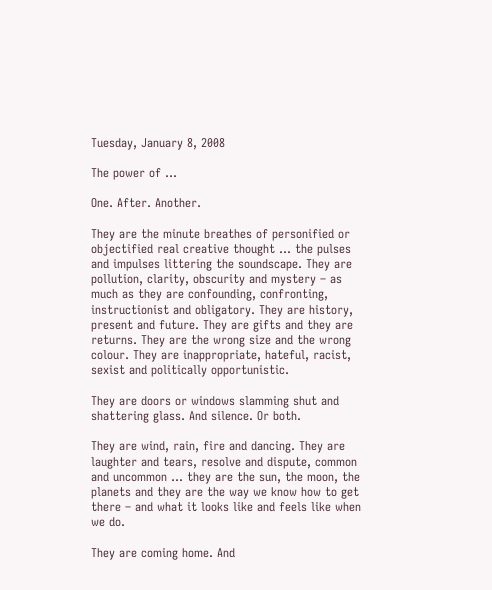Tuesday, January 8, 2008

The power of ...

One. After. Another.

They are the minute breathes of personified or objectified real creative thought ... the pulses and impulses littering the soundscape. They are pollution, clarity, obscurity and mystery – as much as they are confounding, confronting, instructionist and obligatory. They are history, present and future. They are gifts and they are returns. They are the wrong size and the wrong colour. They are inappropriate, hateful, racist, sexist and politically opportunistic.

They are doors or windows slamming shut and shattering glass. And silence. Or both.

They are wind, rain, fire and dancing. They are laughter and tears, resolve and dispute, common and uncommon ... they are the sun, the moon, the planets and they are the way we know how to get there – and what it looks like and feels like when we do.

They are coming home. And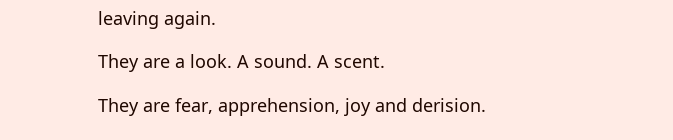leaving again.

They are a look. A sound. A scent.

They are fear, apprehension, joy and derision.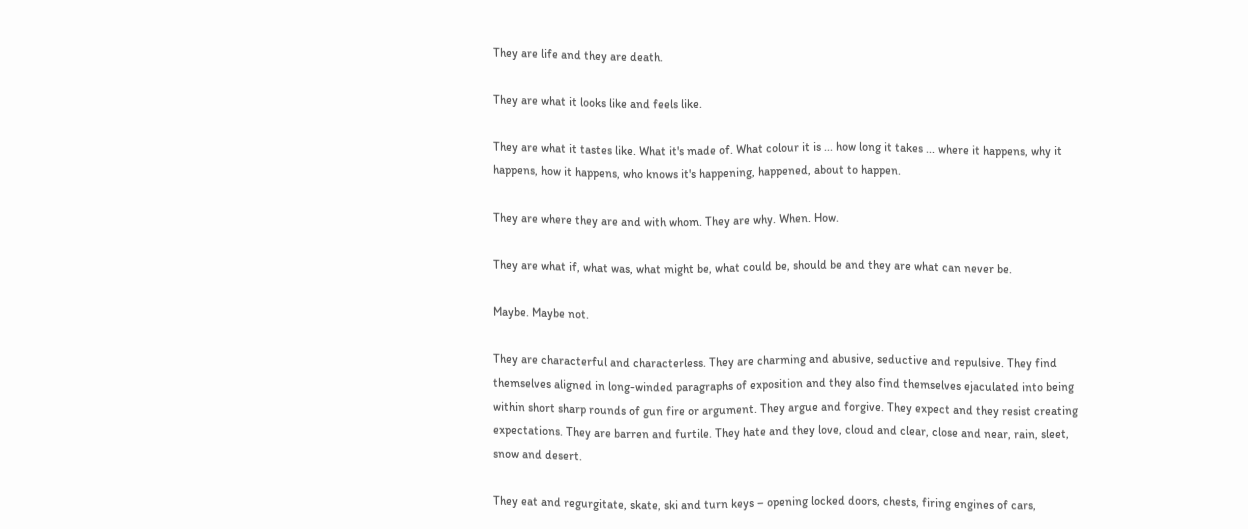They are life and they are death.

They are what it looks like and feels like.

They are what it tastes like. What it's made of. What colour it is ... how long it takes ... where it happens, why it happens, how it happens, who knows it's happening, happened, about to happen.

They are where they are and with whom. They are why. When. How.

They are what if, what was, what might be, what could be, should be and they are what can never be.

Maybe. Maybe not.

They are characterful and characterless. They are charming and abusive, seductive and repulsive. They find themselves aligned in long-winded paragraphs of exposition and they also find themselves ejaculated into being within short sharp rounds of gun fire or argument. They argue and forgive. They expect and they resist creating expectations. They are barren and furtile. They hate and they love, cloud and clear, close and near, rain, sleet, snow and desert.

They eat and regurgitate, skate, ski and turn keys – opening locked doors, chests, firing engines of cars,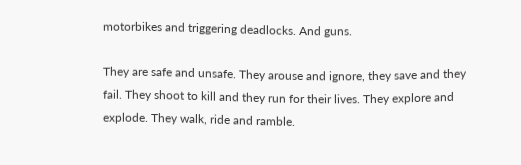motorbikes and triggering deadlocks. And guns.

They are safe and unsafe. They arouse and ignore, they save and they fail. They shoot to kill and they run for their lives. They explore and explode. They walk, ride and ramble.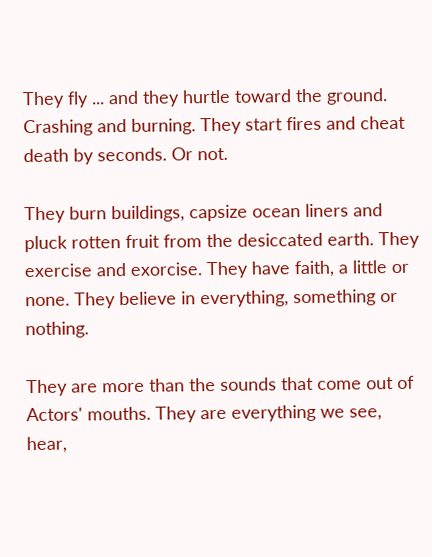They fly ... and they hurtle toward the ground. Crashing and burning. They start fires and cheat death by seconds. Or not.

They burn buildings, capsize ocean liners and pluck rotten fruit from the desiccated earth. They exercise and exorcise. They have faith, a little or none. They believe in everything, something or nothing.

They are more than the sounds that come out of Actors' mouths. They are everything we see, hear,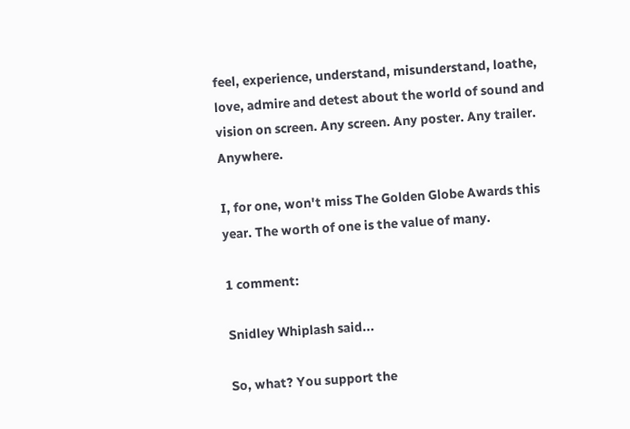feel, experience, understand, misunderstand, loathe, love, admire and detest about the world of sound and vision on screen. Any screen. Any poster. Any trailer. Anywhere.

I, for one, won't miss The Golden Globe Awards this year. The worth of one is the value of many.

1 comment:

Snidley Whiplash said...

So, what? You support the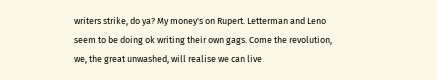writers strike, do ya? My money's on Rupert. Letterman and Leno seem to be doing ok writing their own gags. Come the revolution, we, the great unwashed, will realise we can live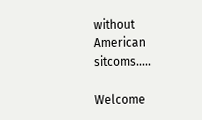without American sitcoms.....

Welcome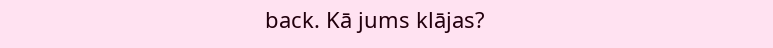back. Kā jums klājas?